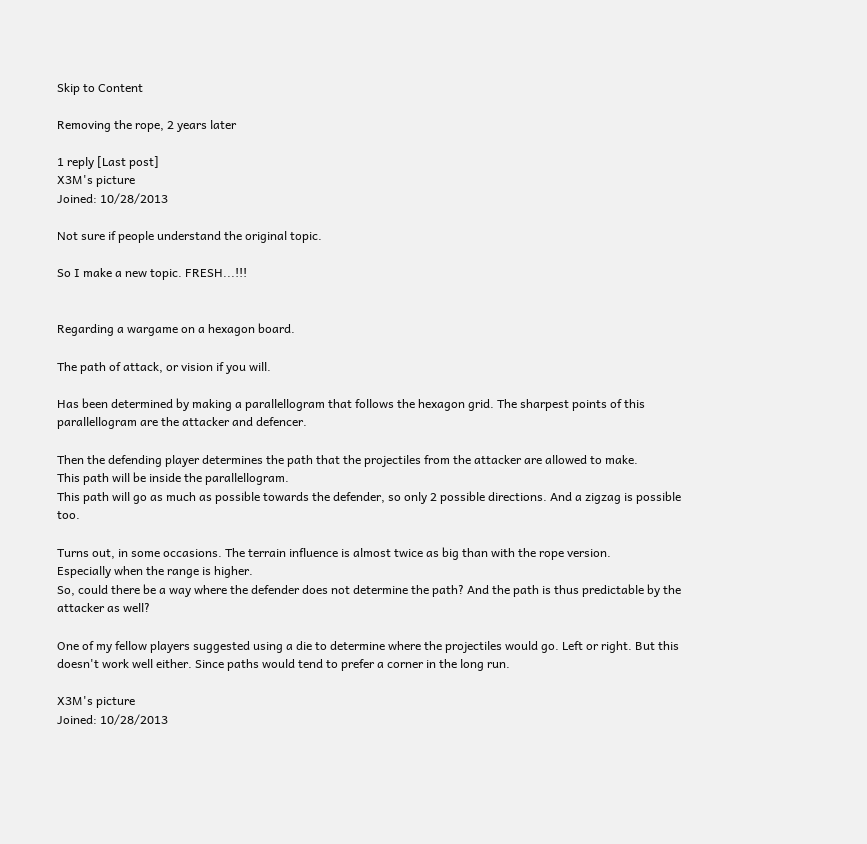Skip to Content

Removing the rope, 2 years later

1 reply [Last post]
X3M's picture
Joined: 10/28/2013

Not sure if people understand the original topic.

So I make a new topic. FRESH...!!!


Regarding a wargame on a hexagon board.

The path of attack, or vision if you will.

Has been determined by making a parallellogram that follows the hexagon grid. The sharpest points of this parallellogram are the attacker and defencer.

Then the defending player determines the path that the projectiles from the attacker are allowed to make.
This path will be inside the parallellogram.
This path will go as much as possible towards the defender, so only 2 possible directions. And a zigzag is possible too.

Turns out, in some occasions. The terrain influence is almost twice as big than with the rope version.
Especially when the range is higher.
So, could there be a way where the defender does not determine the path? And the path is thus predictable by the attacker as well?

One of my fellow players suggested using a die to determine where the projectiles would go. Left or right. But this doesn't work well either. Since paths would tend to prefer a corner in the long run.

X3M's picture
Joined: 10/28/2013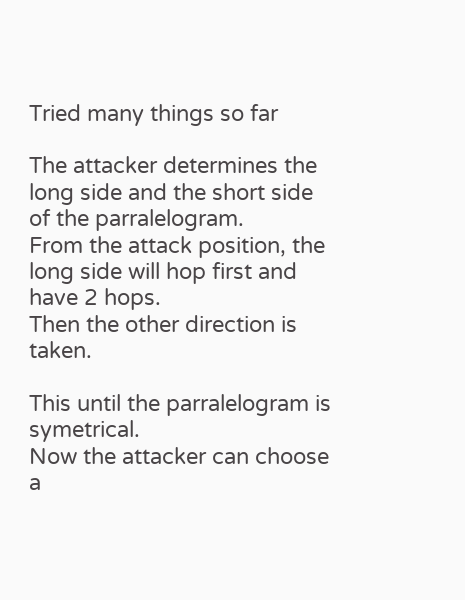Tried many things so far

The attacker determines the long side and the short side of the parralelogram.
From the attack position, the long side will hop first and have 2 hops.
Then the other direction is taken.

This until the parralelogram is symetrical.
Now the attacker can choose a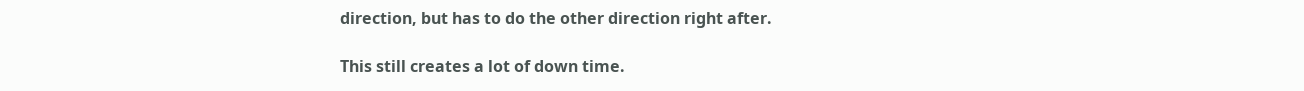direction, but has to do the other direction right after.

This still creates a lot of down time.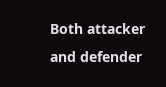Both attacker and defender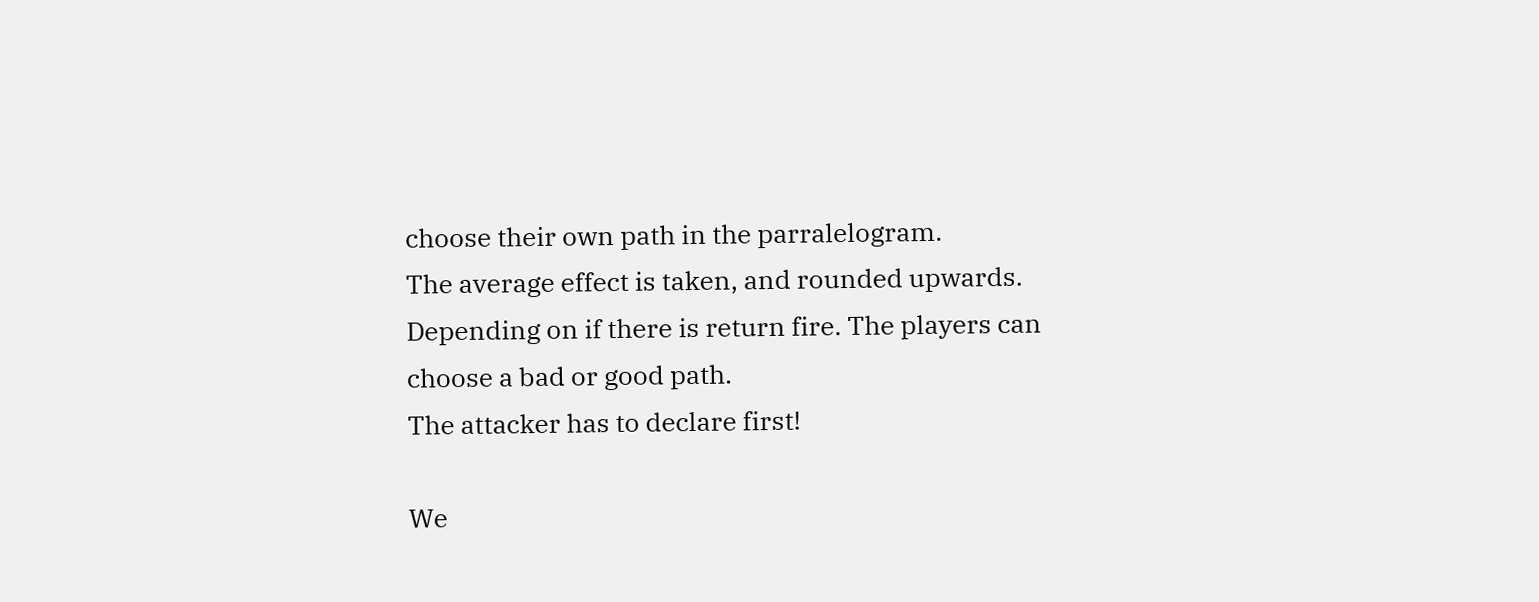choose their own path in the parralelogram.
The average effect is taken, and rounded upwards.
Depending on if there is return fire. The players can choose a bad or good path.
The attacker has to declare first!

We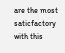are the most saticfactory with this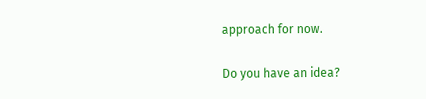approach for now.

Do you have an idea?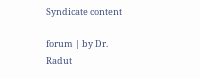Syndicate content

forum | by Dr. Radut